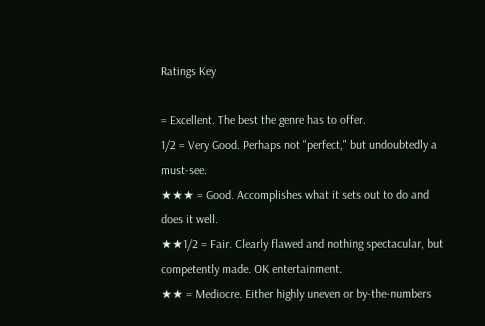Ratings Key

= Excellent. The best the genre has to offer.
1/2 = Very Good. Perhaps not "perfect," but undoubtedly a must-see.
★★★ = Good. Accomplishes what it sets out to do and does it well.
★★1/2 = Fair. Clearly flawed and nothing spectacular, but competently made. OK entertainment.
★★ = Mediocre. Either highly uneven or by-the-numbers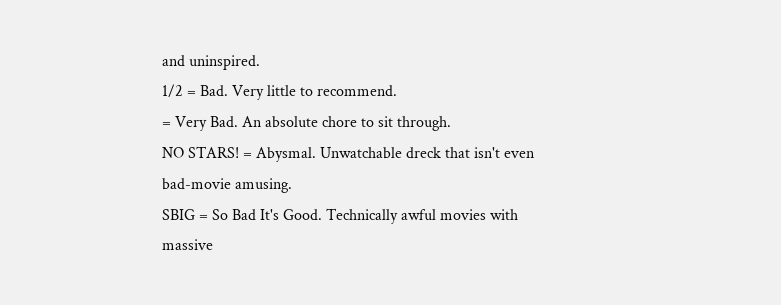and uninspired.
1/2 = Bad. Very little to recommend.
= Very Bad. An absolute chore to sit through.
NO STARS! = Abysmal. Unwatchable dreck that isn't even bad-movie amusing.
SBIG = So Bad It's Good. Technically awful movies with massive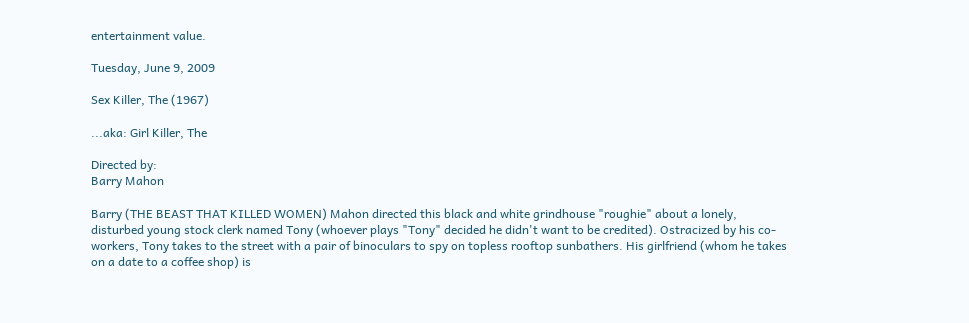entertainment value.

Tuesday, June 9, 2009

Sex Killer, The (1967)

...aka: Girl Killer, The

Directed by:
Barry Mahon

Barry (THE BEAST THAT KILLED WOMEN) Mahon directed this black and white grindhouse "roughie" about a lonely, disturbed young stock clerk named Tony (whoever plays "Tony" decided he didn't want to be credited). Ostracized by his co-workers, Tony takes to the street with a pair of binoculars to spy on topless rooftop sunbathers. His girlfriend (whom he takes on a date to a coffee shop) is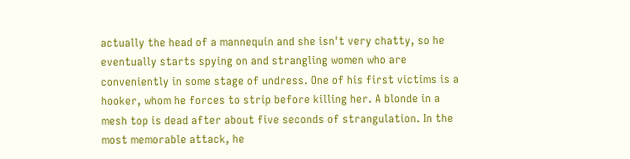actually the head of a mannequin and she isn't very chatty, so he eventually starts spying on and strangling women who are conveniently in some stage of undress. One of his first victims is a hooker, whom he forces to strip before killing her. A blonde in a mesh top is dead after about five seconds of strangulation. In the most memorable attack, he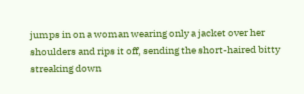jumps in on a woman wearing only a jacket over her shoulders and rips it off, sending the short-haired bitty streaking down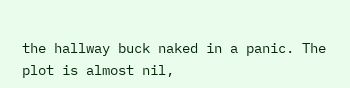the hallway buck naked in a panic. The plot is almost nil,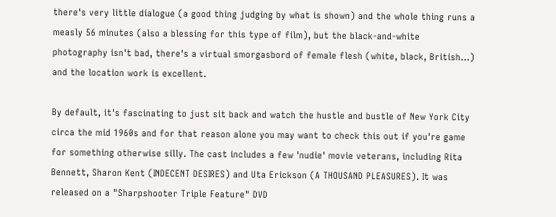there's very little dialogue (a good thing judging by what is shown) and the whole thing runs a measly 56 minutes (also a blessing for this type of film), but the black-and-white photography isn't bad, there's a virtual smorgasbord of female flesh (white, black, British...) and the location work is excellent.

By default, it's fascinating to just sit back and watch the hustle and bustle of New York City circa the mid 1960s and for that reason alone you may want to check this out if you're game for something otherwise silly. The cast includes a few 'nudie' movie veterans, including Rita Bennett, Sharon Kent (INDECENT DESIRES) and Uta Erickson (A THOUSAND PLEASURES). It was released on a "Sharpshooter Triple Feature" DVD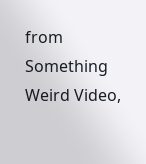from Something Weird Video,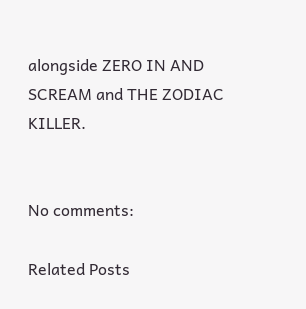alongside ZERO IN AND SCREAM and THE ZODIAC KILLER.


No comments:

Related Posts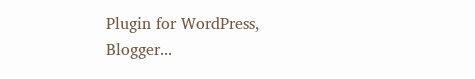Plugin for WordPress, Blogger...